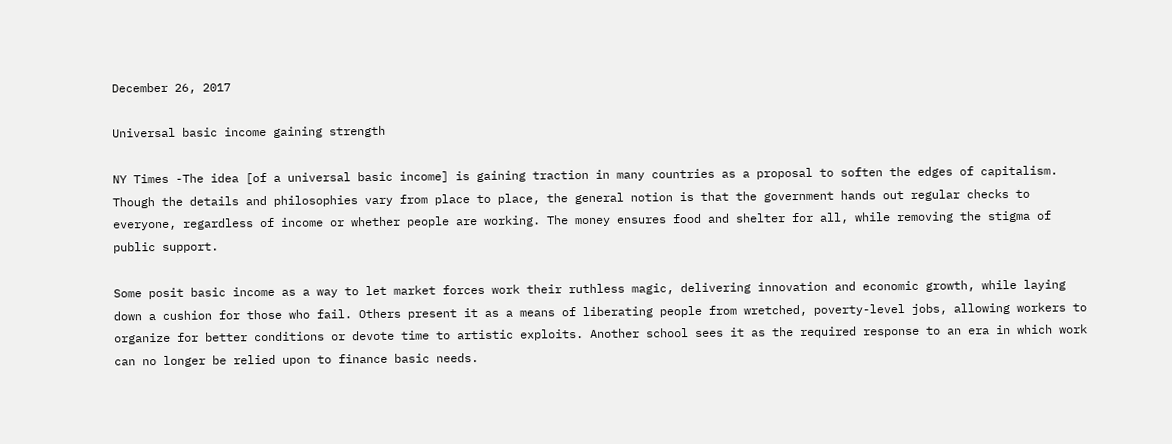December 26, 2017

Universal basic income gaining strength

NY Times -The idea [of a universal basic income] is gaining traction in many countries as a proposal to soften the edges of capitalism. Though the details and philosophies vary from place to place, the general notion is that the government hands out regular checks to everyone, regardless of income or whether people are working. The money ensures food and shelter for all, while removing the stigma of public support.

Some posit basic income as a way to let market forces work their ruthless magic, delivering innovation and economic growth, while laying down a cushion for those who fail. Others present it as a means of liberating people from wretched, poverty-level jobs, allowing workers to organize for better conditions or devote time to artistic exploits. Another school sees it as the required response to an era in which work can no longer be relied upon to finance basic needs.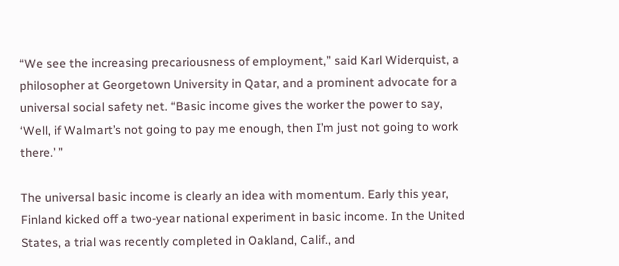“We see the increasing precariousness of employment,” said Karl Widerquist, a philosopher at Georgetown University in Qatar, and a prominent advocate for a universal social safety net. “Basic income gives the worker the power to say, ‘Well, if Walmart’s not going to pay me enough, then I’m just not going to work there.’ ”

The universal basic income is clearly an idea with momentum. Early this year, Finland kicked off a two-year national experiment in basic income. In the United States, a trial was recently completed in Oakland, Calif., and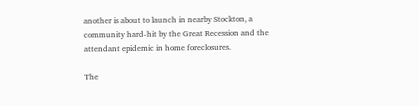another is about to launch in nearby Stockton, a community hard-hit by the Great Recession and the attendant epidemic in home foreclosures.

The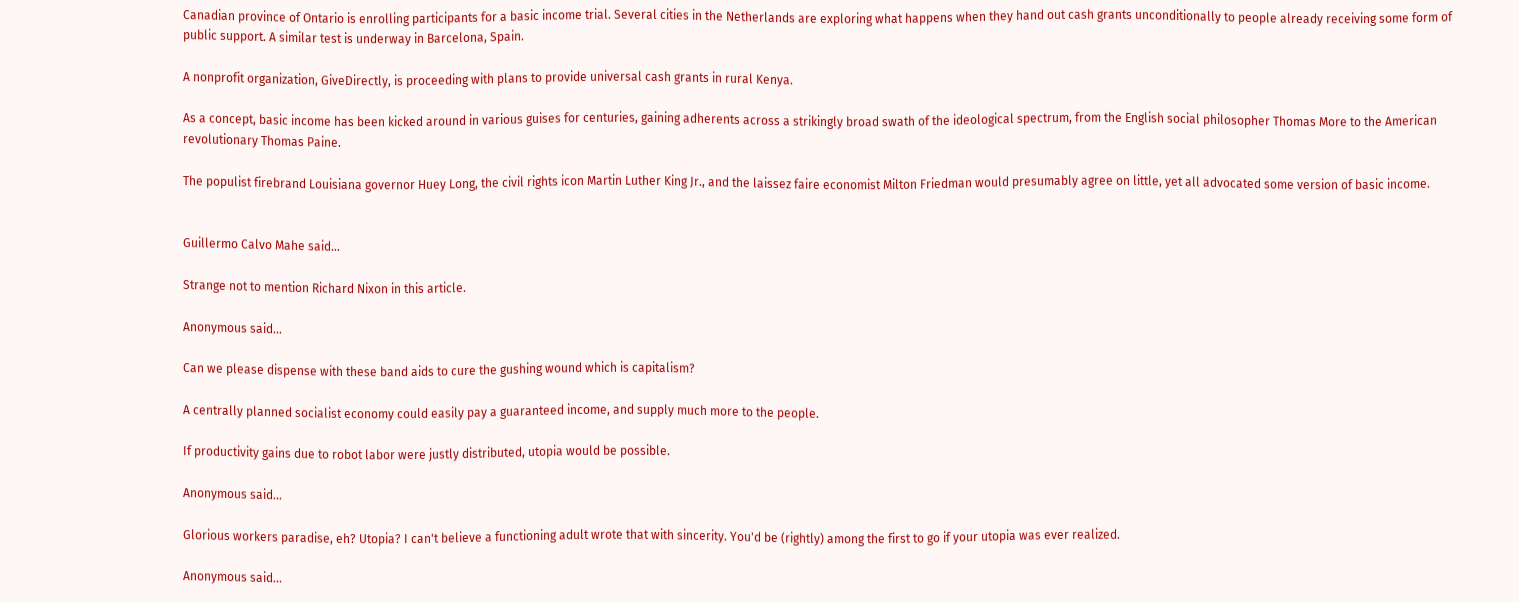Canadian province of Ontario is enrolling participants for a basic income trial. Several cities in the Netherlands are exploring what happens when they hand out cash grants unconditionally to people already receiving some form of public support. A similar test is underway in Barcelona, Spain.

A nonprofit organization, GiveDirectly, is proceeding with plans to provide universal cash grants in rural Kenya.

As a concept, basic income has been kicked around in various guises for centuries, gaining adherents across a strikingly broad swath of the ideological spectrum, from the English social philosopher Thomas More to the American revolutionary Thomas Paine.

The populist firebrand Louisiana governor Huey Long, the civil rights icon Martin Luther King Jr., and the laissez faire economist Milton Friedman would presumably agree on little, yet all advocated some version of basic income.


Guillermo Calvo Mahe said...

Strange not to mention Richard Nixon in this article.

Anonymous said...

Can we please dispense with these band aids to cure the gushing wound which is capitalism?

A centrally planned socialist economy could easily pay a guaranteed income, and supply much more to the people.

If productivity gains due to robot labor were justly distributed, utopia would be possible.

Anonymous said...

Glorious workers paradise, eh? Utopia? I can't believe a functioning adult wrote that with sincerity. You'd be (rightly) among the first to go if your utopia was ever realized.

Anonymous said...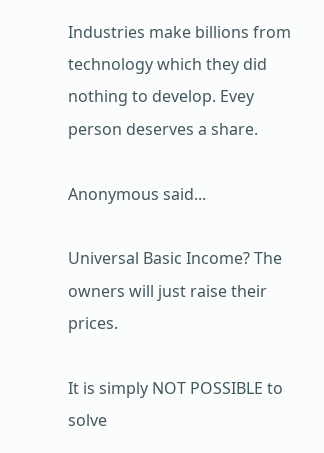Industries make billions from technology which they did nothing to develop. Evey person deserves a share.

Anonymous said...

Universal Basic Income? The owners will just raise their prices.

It is simply NOT POSSIBLE to solve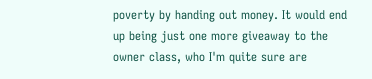poverty by handing out money. It would end up being just one more giveaway to the owner class, who I'm quite sure are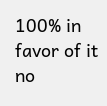100% in favor of it no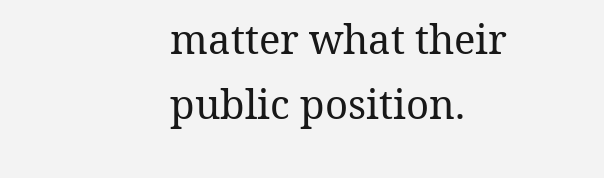matter what their public position.